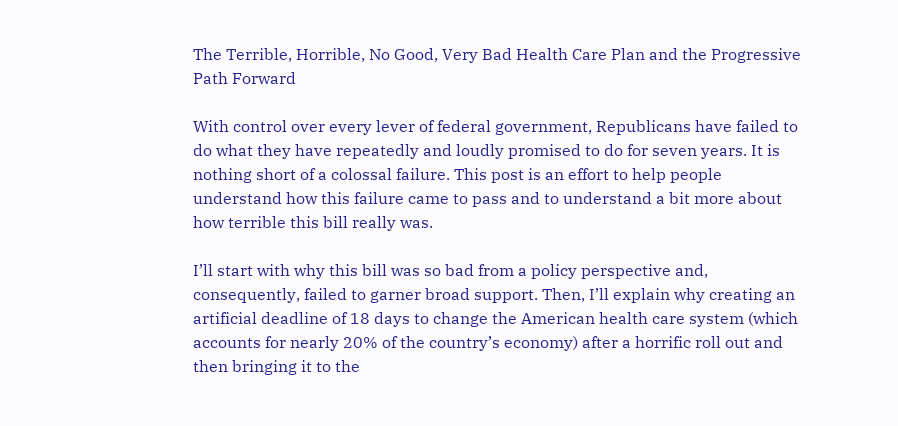The Terrible, Horrible, No Good, Very Bad Health Care Plan and the Progressive Path Forward

With control over every lever of federal government, Republicans have failed to do what they have repeatedly and loudly promised to do for seven years. It is nothing short of a colossal failure. This post is an effort to help people understand how this failure came to pass and to understand a bit more about how terrible this bill really was.

I’ll start with why this bill was so bad from a policy perspective and, consequently, failed to garner broad support. Then, I’ll explain why creating an artificial deadline of 18 days to change the American health care system (which accounts for nearly 20% of the country’s economy) after a horrific roll out and then bringing it to the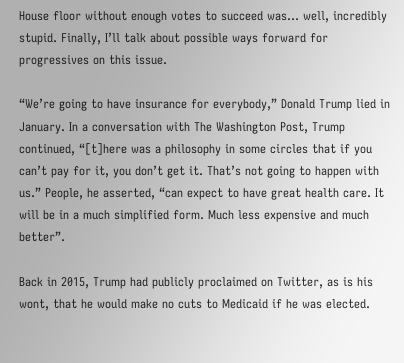House floor without enough votes to succeed was… well, incredibly stupid. Finally, I’ll talk about possible ways forward for progressives on this issue.

“We’re going to have insurance for everybody,” Donald Trump lied in January. In a conversation with The Washington Post, Trump continued, “[t]here was a philosophy in some circles that if you can’t pay for it, you don’t get it. That’s not going to happen with us.” People, he asserted, “can expect to have great health care. It will be in a much simplified form. Much less expensive and much better”.

Back in 2015, Trump had publicly proclaimed on Twitter, as is his wont, that he would make no cuts to Medicaid if he was elected.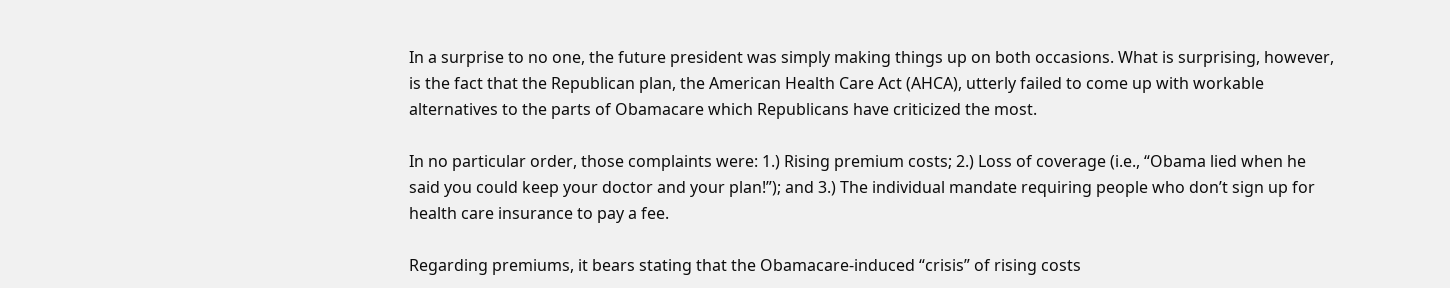In a surprise to no one, the future president was simply making things up on both occasions. What is surprising, however, is the fact that the Republican plan, the American Health Care Act (AHCA), utterly failed to come up with workable alternatives to the parts of Obamacare which Republicans have criticized the most.

In no particular order, those complaints were: 1.) Rising premium costs; 2.) Loss of coverage (i.e., “Obama lied when he said you could keep your doctor and your plan!”); and 3.) The individual mandate requiring people who don’t sign up for health care insurance to pay a fee.

Regarding premiums, it bears stating that the Obamacare-induced “crisis” of rising costs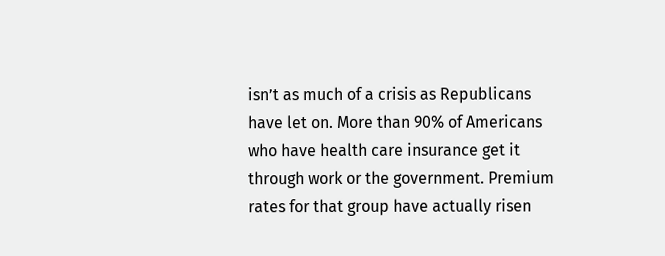isn’t as much of a crisis as Republicans have let on. More than 90% of Americans who have health care insurance get it through work or the government. Premium rates for that group have actually risen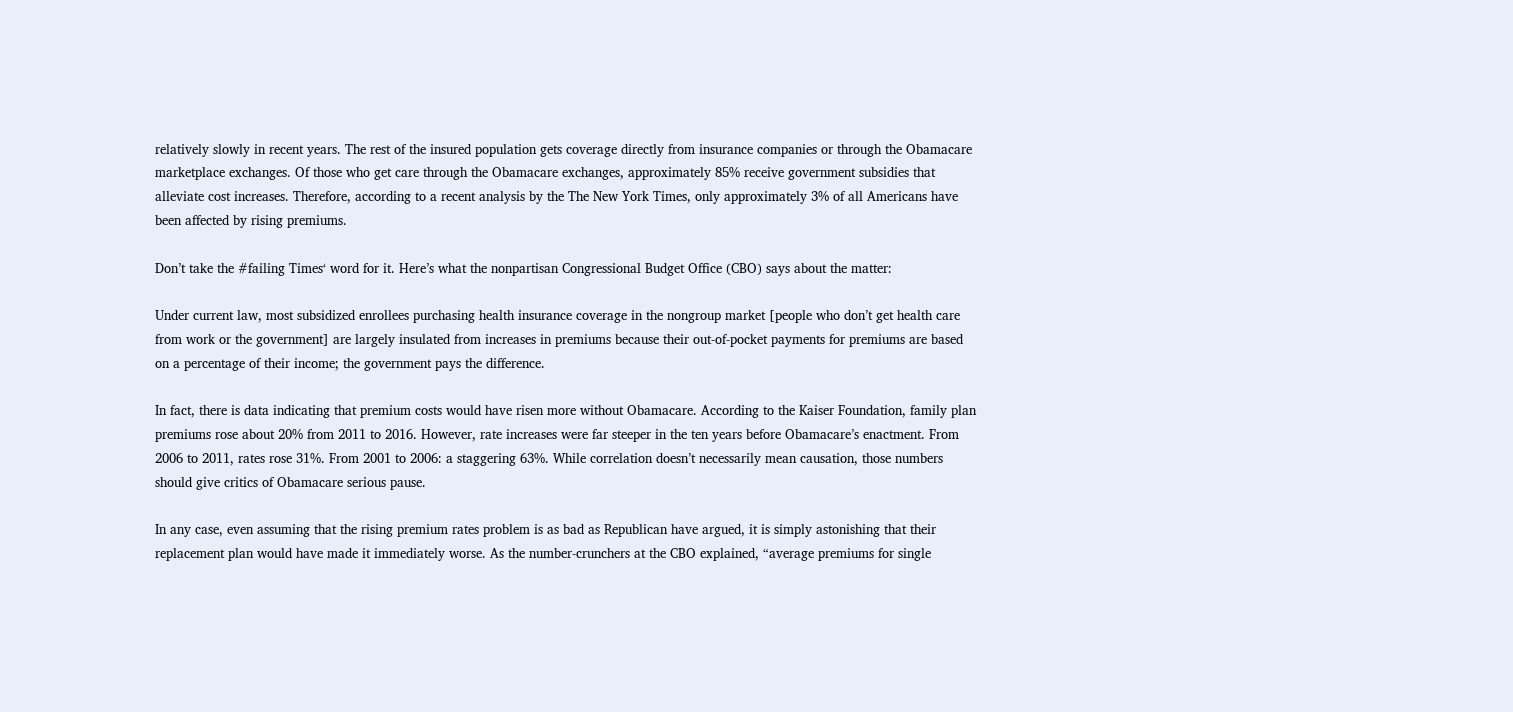relatively slowly in recent years. The rest of the insured population gets coverage directly from insurance companies or through the Obamacare marketplace exchanges. Of those who get care through the Obamacare exchanges, approximately 85% receive government subsidies that alleviate cost increases. Therefore, according to a recent analysis by the The New York Times, only approximately 3% of all Americans have been affected by rising premiums.

Don’t take the #failing Times‘ word for it. Here’s what the nonpartisan Congressional Budget Office (CBO) says about the matter:

Under current law, most subsidized enrollees purchasing health insurance coverage in the nongroup market [people who don’t get health care from work or the government] are largely insulated from increases in premiums because their out-of-pocket payments for premiums are based on a percentage of their income; the government pays the difference.

In fact, there is data indicating that premium costs would have risen more without Obamacare. According to the Kaiser Foundation, family plan premiums rose about 20% from 2011 to 2016. However, rate increases were far steeper in the ten years before Obamacare’s enactment. From 2006 to 2011, rates rose 31%. From 2001 to 2006: a staggering 63%. While correlation doesn’t necessarily mean causation, those numbers should give critics of Obamacare serious pause.

In any case, even assuming that the rising premium rates problem is as bad as Republican have argued, it is simply astonishing that their replacement plan would have made it immediately worse. As the number-crunchers at the CBO explained, “average premiums for single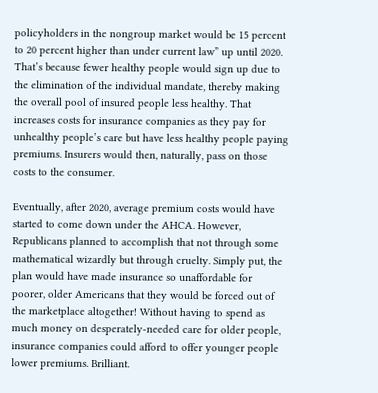policyholders in the nongroup market would be 15 percent to 20 percent higher than under current law” up until 2020. That’s because fewer healthy people would sign up due to the elimination of the individual mandate, thereby making the overall pool of insured people less healthy. That increases costs for insurance companies as they pay for unhealthy people’s care but have less healthy people paying premiums. Insurers would then, naturally, pass on those costs to the consumer.

Eventually, after 2020, average premium costs would have started to come down under the AHCA. However, Republicans planned to accomplish that not through some mathematical wizardly but through cruelty. Simply put, the plan would have made insurance so unaffordable for poorer, older Americans that they would be forced out of the marketplace altogether! Without having to spend as much money on desperately-needed care for older people, insurance companies could afford to offer younger people lower premiums. Brilliant.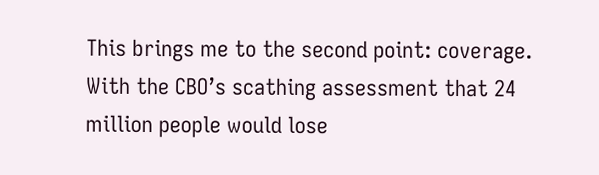This brings me to the second point: coverage. With the CBO’s scathing assessment that 24 million people would lose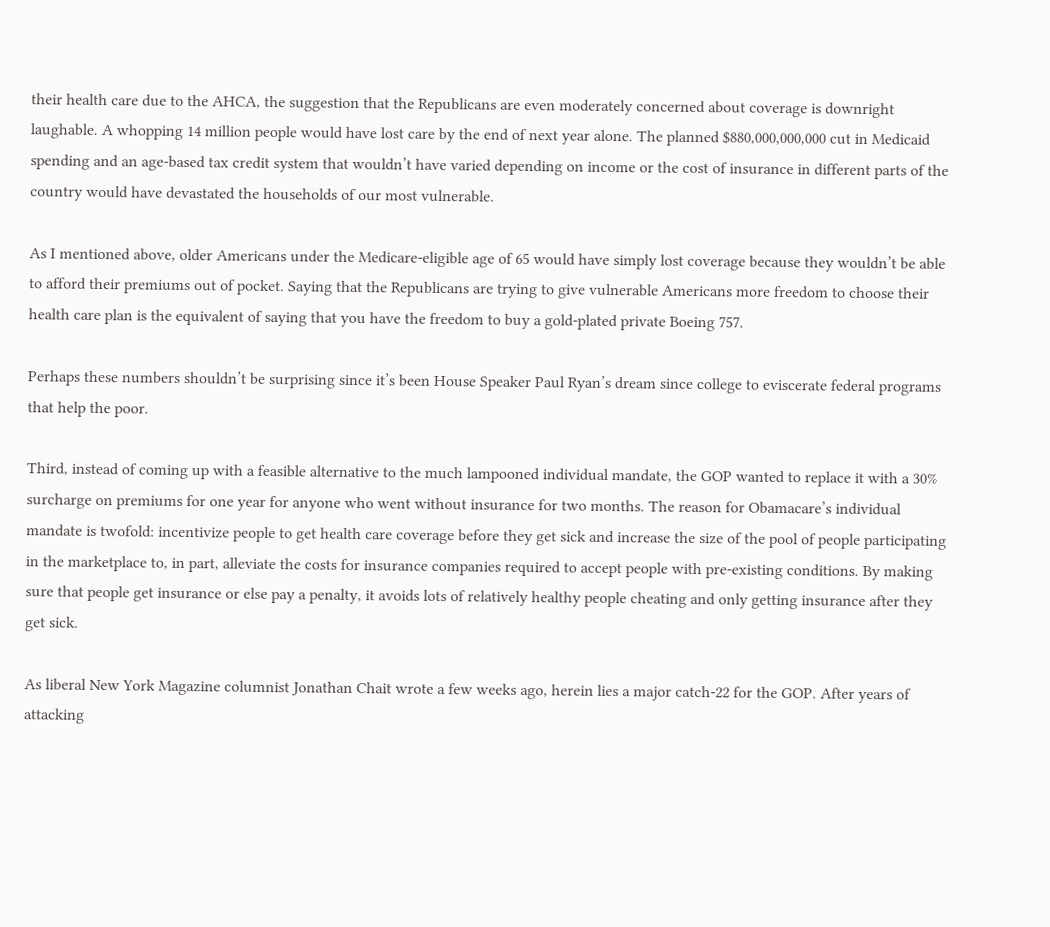their health care due to the AHCA, the suggestion that the Republicans are even moderately concerned about coverage is downright laughable. A whopping 14 million people would have lost care by the end of next year alone. The planned $880,000,000,000 cut in Medicaid spending and an age-based tax credit system that wouldn’t have varied depending on income or the cost of insurance in different parts of the country would have devastated the households of our most vulnerable.

As I mentioned above, older Americans under the Medicare-eligible age of 65 would have simply lost coverage because they wouldn’t be able to afford their premiums out of pocket. Saying that the Republicans are trying to give vulnerable Americans more freedom to choose their health care plan is the equivalent of saying that you have the freedom to buy a gold-plated private Boeing 757.

Perhaps these numbers shouldn’t be surprising since it’s been House Speaker Paul Ryan’s dream since college to eviscerate federal programs that help the poor.

Third, instead of coming up with a feasible alternative to the much lampooned individual mandate, the GOP wanted to replace it with a 30% surcharge on premiums for one year for anyone who went without insurance for two months. The reason for Obamacare’s individual mandate is twofold: incentivize people to get health care coverage before they get sick and increase the size of the pool of people participating in the marketplace to, in part, alleviate the costs for insurance companies required to accept people with pre-existing conditions. By making sure that people get insurance or else pay a penalty, it avoids lots of relatively healthy people cheating and only getting insurance after they get sick.

As liberal New York Magazine columnist Jonathan Chait wrote a few weeks ago, herein lies a major catch-22 for the GOP. After years of attacking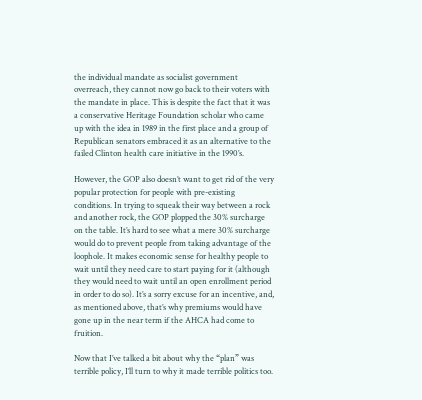the individual mandate as socialist government overreach, they cannot now go back to their voters with the mandate in place. This is despite the fact that it was a conservative Heritage Foundation scholar who came up with the idea in 1989 in the first place and a group of Republican senators embraced it as an alternative to the failed Clinton health care initiative in the 1990’s.

However, the GOP also doesn’t want to get rid of the very popular protection for people with pre-existing conditions. In trying to squeak their way between a rock and another rock, the GOP plopped the 30% surcharge on the table. It’s hard to see what a mere 30% surcharge would do to prevent people from taking advantage of the loophole. It makes economic sense for healthy people to wait until they need care to start paying for it (although they would need to wait until an open enrollment period in order to do so). It’s a sorry excuse for an incentive, and, as mentioned above, that’s why premiums would have gone up in the near term if the AHCA had come to fruition.

Now that I’ve talked a bit about why the “plan” was terrible policy, I’ll turn to why it made terrible politics too.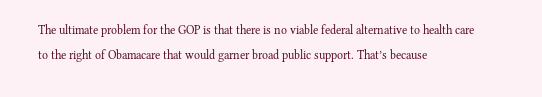The ultimate problem for the GOP is that there is no viable federal alternative to health care to the right of Obamacare that would garner broad public support. That’s because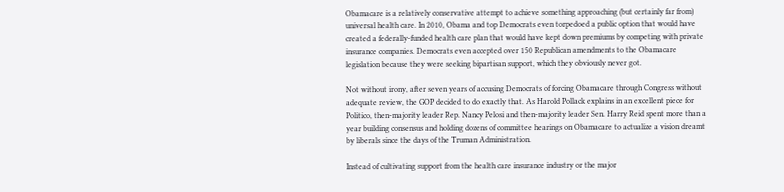Obamacare is a relatively conservative attempt to achieve something approaching (but certainly far from) universal health care. In 2010, Obama and top Democrats even torpedoed a public option that would have created a federally-funded health care plan that would have kept down premiums by competing with private insurance companies. Democrats even accepted over 150 Republican amendments to the Obamacare legislation because they were seeking bipartisan support, which they obviously never got.

Not without irony, after seven years of accusing Democrats of forcing Obamacare through Congress without adequate review, the GOP decided to do exactly that. As Harold Pollack explains in an excellent piece for Politico, then-majority leader Rep. Nancy Pelosi and then-majority leader Sen. Harry Reid spent more than a year building consensus and holding dozens of committee hearings on Obamacare to actualize a vision dreamt by liberals since the days of the Truman Administration.

Instead of cultivating support from the health care insurance industry or the major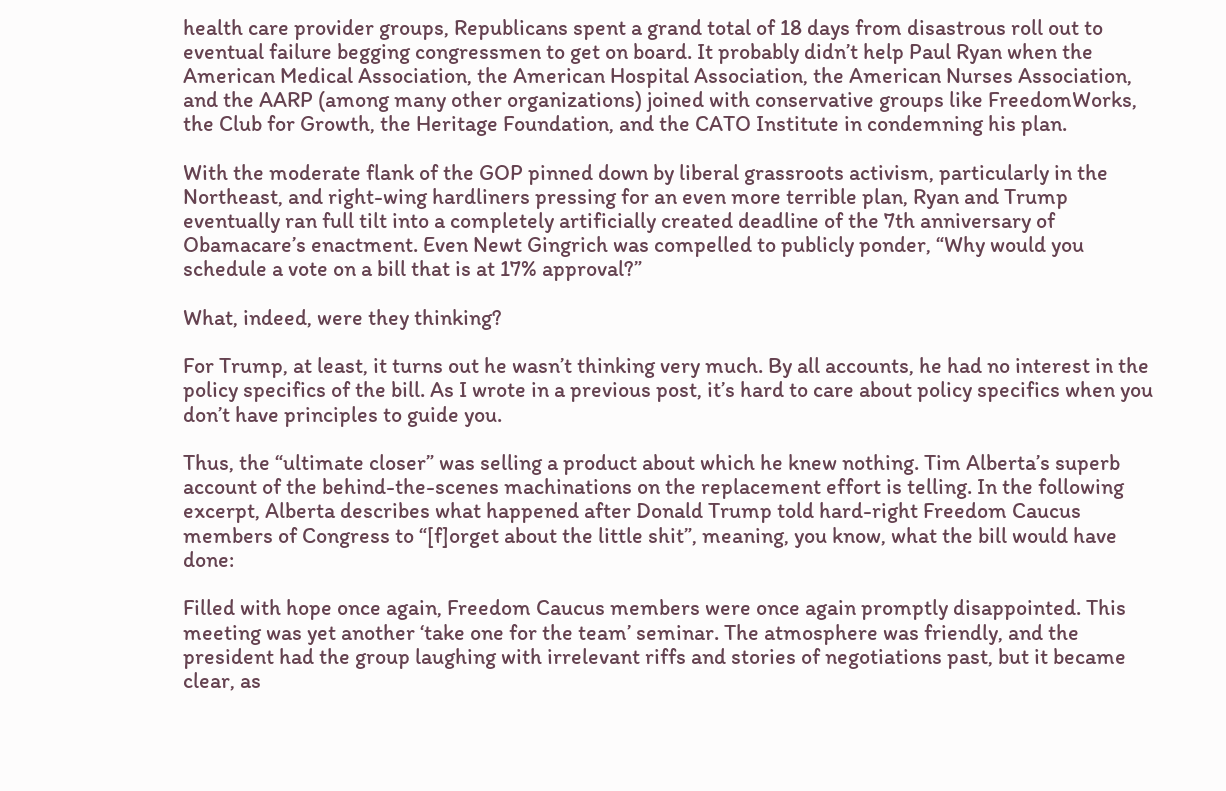health care provider groups, Republicans spent a grand total of 18 days from disastrous roll out to eventual failure begging congressmen to get on board. It probably didn’t help Paul Ryan when the American Medical Association, the American Hospital Association, the American Nurses Association, and the AARP (among many other organizations) joined with conservative groups like FreedomWorks, the Club for Growth, the Heritage Foundation, and the CATO Institute in condemning his plan.

With the moderate flank of the GOP pinned down by liberal grassroots activism, particularly in the Northeast, and right-wing hardliners pressing for an even more terrible plan, Ryan and Trump eventually ran full tilt into a completely artificially created deadline of the 7th anniversary of Obamacare’s enactment. Even Newt Gingrich was compelled to publicly ponder, “Why would you schedule a vote on a bill that is at 17% approval?”

What, indeed, were they thinking?

For Trump, at least, it turns out he wasn’t thinking very much. By all accounts, he had no interest in the policy specifics of the bill. As I wrote in a previous post, it’s hard to care about policy specifics when you don’t have principles to guide you.

Thus, the “ultimate closer” was selling a product about which he knew nothing. Tim Alberta’s superb account of the behind-the-scenes machinations on the replacement effort is telling. In the following excerpt, Alberta describes what happened after Donald Trump told hard-right Freedom Caucus members of Congress to “[f]orget about the little shit”, meaning, you know, what the bill would have done:

Filled with hope once again, Freedom Caucus members were once again promptly disappointed. This meeting was yet another ‘take one for the team’ seminar. The atmosphere was friendly, and the president had the group laughing with irrelevant riffs and stories of negotiations past, but it became clear, as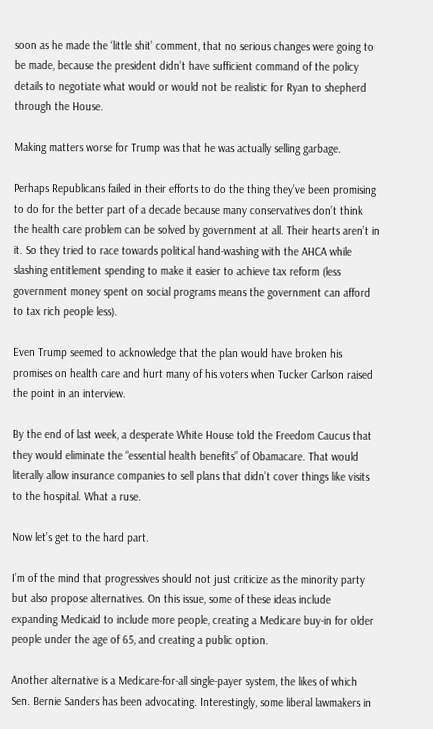soon as he made the ‘little shit’ comment, that no serious changes were going to be made, because the president didn’t have sufficient command of the policy details to negotiate what would or would not be realistic for Ryan to shepherd through the House.

Making matters worse for Trump was that he was actually selling garbage.

Perhaps Republicans failed in their efforts to do the thing they’ve been promising to do for the better part of a decade because many conservatives don’t think the health care problem can be solved by government at all. Their hearts aren’t in it. So they tried to race towards political hand-washing with the AHCA while slashing entitlement spending to make it easier to achieve tax reform (less government money spent on social programs means the government can afford to tax rich people less).

Even Trump seemed to acknowledge that the plan would have broken his promises on health care and hurt many of his voters when Tucker Carlson raised the point in an interview.

By the end of last week, a desperate White House told the Freedom Caucus that they would eliminate the “essential health benefits” of Obamacare. That would literally allow insurance companies to sell plans that didn’t cover things like visits to the hospital. What a ruse.

Now let’s get to the hard part.

I’m of the mind that progressives should not just criticize as the minority party but also propose alternatives. On this issue, some of these ideas include expanding Medicaid to include more people, creating a Medicare buy-in for older people under the age of 65, and creating a public option.

Another alternative is a Medicare-for-all single-payer system, the likes of which Sen. Bernie Sanders has been advocating. Interestingly, some liberal lawmakers in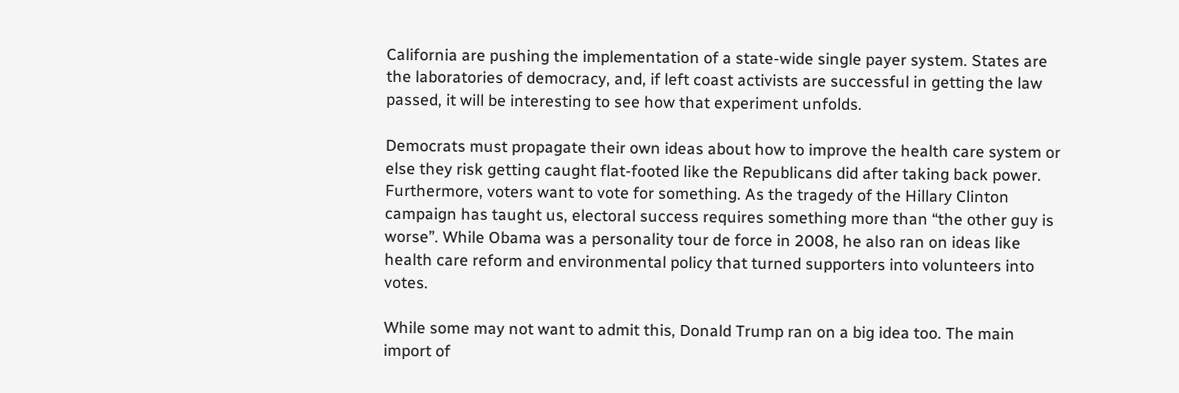California are pushing the implementation of a state-wide single payer system. States are the laboratories of democracy, and, if left coast activists are successful in getting the law passed, it will be interesting to see how that experiment unfolds.

Democrats must propagate their own ideas about how to improve the health care system or else they risk getting caught flat-footed like the Republicans did after taking back power. Furthermore, voters want to vote for something. As the tragedy of the Hillary Clinton campaign has taught us, electoral success requires something more than “the other guy is worse”. While Obama was a personality tour de force in 2008, he also ran on ideas like health care reform and environmental policy that turned supporters into volunteers into votes.

While some may not want to admit this, Donald Trump ran on a big idea too. The main import of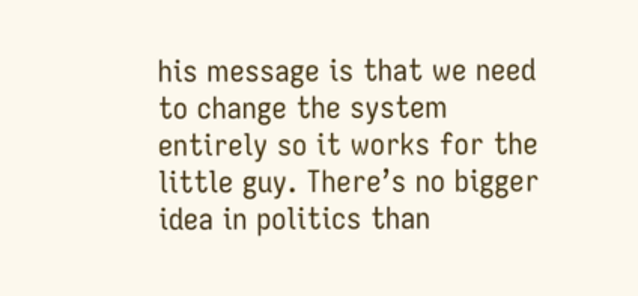his message is that we need to change the system entirely so it works for the little guy. There’s no bigger idea in politics than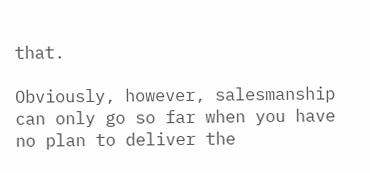that.

Obviously, however, salesmanship can only go so far when you have no plan to deliver the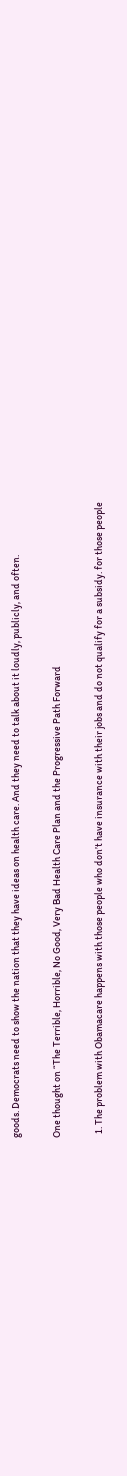goods. Democrats need to show the nation that they have ideas on health care. And they need to talk about it loudly, publicly, and often.

One thought on “The Terrible, Horrible, No Good, Very Bad Health Care Plan and the Progressive Path Forward

  1. The problem with Obamacare happens with those people who don’t have insurance with their jobs and do not qualify for a subsidy. for those people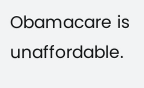Obamacare is unaffordable.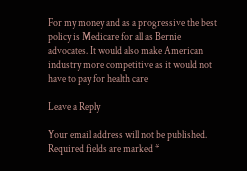For my money and as a progressive the best policy is Medicare for all as Bernie advocates. It would also make American industry more competitive as it would not have to pay for health care

Leave a Reply

Your email address will not be published. Required fields are marked *